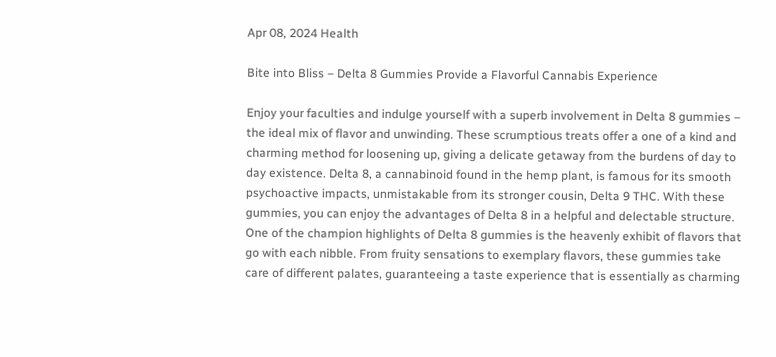Apr 08, 2024 Health

Bite into Bliss – Delta 8 Gummies Provide a Flavorful Cannabis Experience

Enjoy your faculties and indulge yourself with a superb involvement in Delta 8 gummies – the ideal mix of flavor and unwinding. These scrumptious treats offer a one of a kind and charming method for loosening up, giving a delicate getaway from the burdens of day to day existence. Delta 8, a cannabinoid found in the hemp plant, is famous for its smooth psychoactive impacts, unmistakable from its stronger cousin, Delta 9 THC. With these gummies, you can enjoy the advantages of Delta 8 in a helpful and delectable structure. One of the champion highlights of Delta 8 gummies is the heavenly exhibit of flavors that go with each nibble. From fruity sensations to exemplary flavors, these gummies take care of different palates, guaranteeing a taste experience that is essentially as charming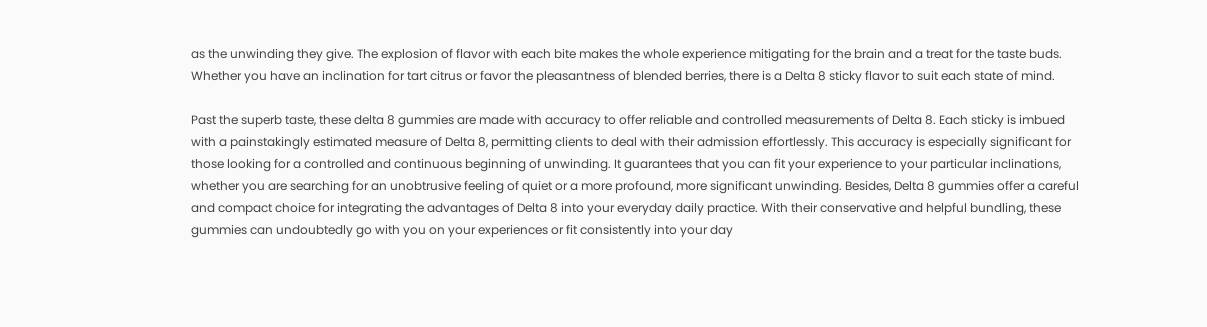as the unwinding they give. The explosion of flavor with each bite makes the whole experience mitigating for the brain and a treat for the taste buds. Whether you have an inclination for tart citrus or favor the pleasantness of blended berries, there is a Delta 8 sticky flavor to suit each state of mind.

Past the superb taste, these delta 8 gummies are made with accuracy to offer reliable and controlled measurements of Delta 8. Each sticky is imbued with a painstakingly estimated measure of Delta 8, permitting clients to deal with their admission effortlessly. This accuracy is especially significant for those looking for a controlled and continuous beginning of unwinding. It guarantees that you can fit your experience to your particular inclinations, whether you are searching for an unobtrusive feeling of quiet or a more profound, more significant unwinding. Besides, Delta 8 gummies offer a careful and compact choice for integrating the advantages of Delta 8 into your everyday daily practice. With their conservative and helpful bundling, these gummies can undoubtedly go with you on your experiences or fit consistently into your day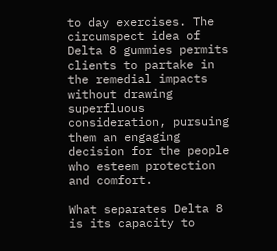to day exercises. The circumspect idea of Delta 8 gummies permits clients to partake in the remedial impacts without drawing superfluous consideration, pursuing them an engaging decision for the people who esteem protection and comfort.

What separates Delta 8 is its capacity to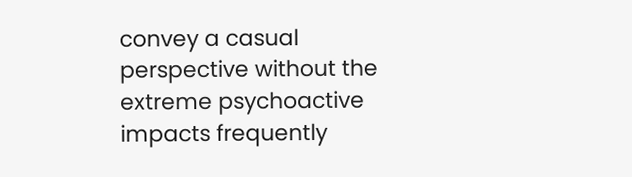convey a casual perspective without the extreme psychoactive impacts frequently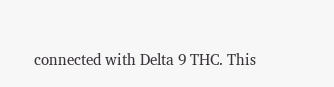connected with Delta 9 THC. This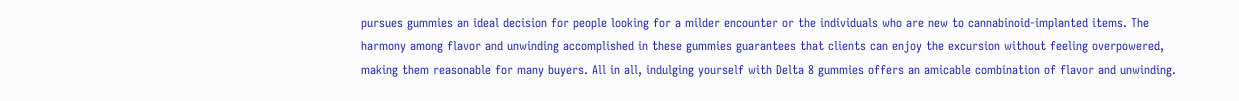pursues gummies an ideal decision for people looking for a milder encounter or the individuals who are new to cannabinoid-implanted items. The harmony among flavor and unwinding accomplished in these gummies guarantees that clients can enjoy the excursion without feeling overpowered, making them reasonable for many buyers. All in all, indulging yourself with Delta 8 gummies offers an amicable combination of flavor and unwinding.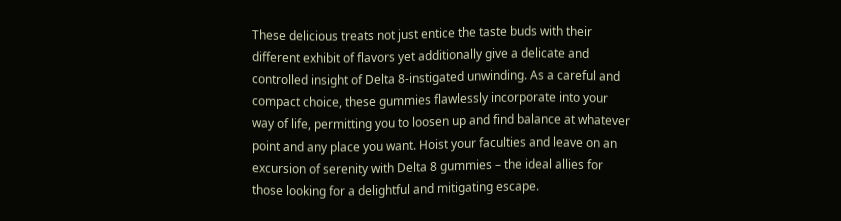These delicious treats not just entice the taste buds with their different exhibit of flavors yet additionally give a delicate and controlled insight of Delta 8-instigated unwinding. As a careful and compact choice, these gummies flawlessly incorporate into your way of life, permitting you to loosen up and find balance at whatever point and any place you want. Hoist your faculties and leave on an excursion of serenity with Delta 8 gummies – the ideal allies for those looking for a delightful and mitigating escape.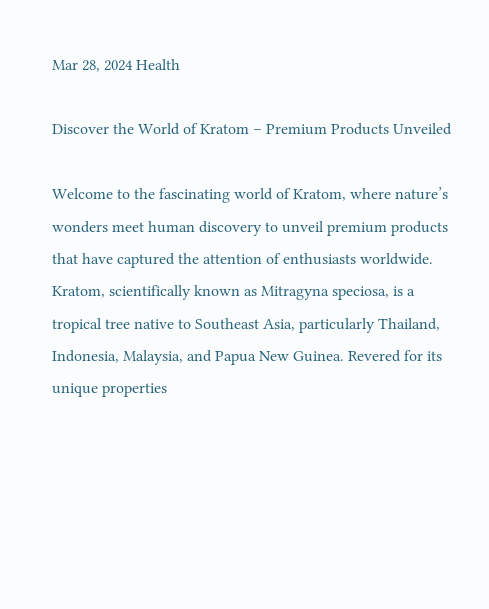Mar 28, 2024 Health

Discover the World of Kratom – Premium Products Unveiled

Welcome to the fascinating world of Kratom, where nature’s wonders meet human discovery to unveil premium products that have captured the attention of enthusiasts worldwide. Kratom, scientifically known as Mitragyna speciosa, is a tropical tree native to Southeast Asia, particularly Thailand, Indonesia, Malaysia, and Papua New Guinea. Revered for its unique properties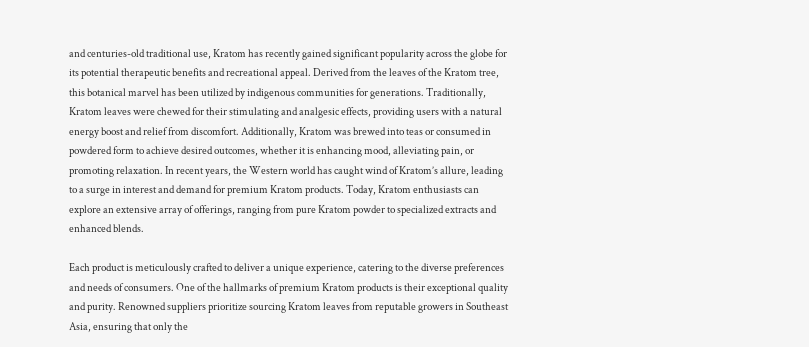and centuries-old traditional use, Kratom has recently gained significant popularity across the globe for its potential therapeutic benefits and recreational appeal. Derived from the leaves of the Kratom tree, this botanical marvel has been utilized by indigenous communities for generations. Traditionally, Kratom leaves were chewed for their stimulating and analgesic effects, providing users with a natural energy boost and relief from discomfort. Additionally, Kratom was brewed into teas or consumed in powdered form to achieve desired outcomes, whether it is enhancing mood, alleviating pain, or promoting relaxation. In recent years, the Western world has caught wind of Kratom’s allure, leading to a surge in interest and demand for premium Kratom products. Today, Kratom enthusiasts can explore an extensive array of offerings, ranging from pure Kratom powder to specialized extracts and enhanced blends.

Each product is meticulously crafted to deliver a unique experience, catering to the diverse preferences and needs of consumers. One of the hallmarks of premium Kratom products is their exceptional quality and purity. Renowned suppliers prioritize sourcing Kratom leaves from reputable growers in Southeast Asia, ensuring that only the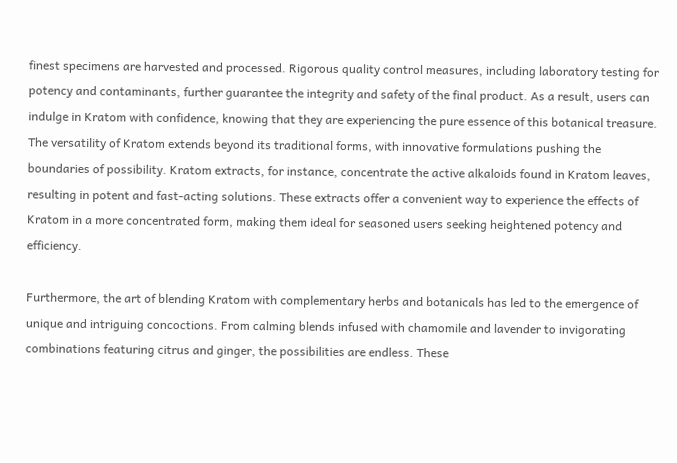finest specimens are harvested and processed. Rigorous quality control measures, including laboratory testing for potency and contaminants, further guarantee the integrity and safety of the final product. As a result, users can indulge in Kratom with confidence, knowing that they are experiencing the pure essence of this botanical treasure. The versatility of Kratom extends beyond its traditional forms, with innovative formulations pushing the boundaries of possibility. Kratom extracts, for instance, concentrate the active alkaloids found in Kratom leaves, resulting in potent and fast-acting solutions. These extracts offer a convenient way to experience the effects of Kratom in a more concentrated form, making them ideal for seasoned users seeking heightened potency and efficiency.

Furthermore, the art of blending Kratom with complementary herbs and botanicals has led to the emergence of unique and intriguing concoctions. From calming blends infused with chamomile and lavender to invigorating combinations featuring citrus and ginger, the possibilities are endless. These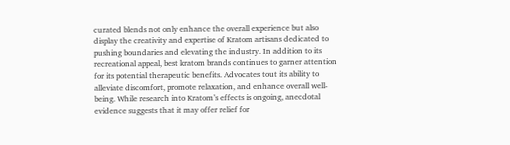curated blends not only enhance the overall experience but also display the creativity and expertise of Kratom artisans dedicated to pushing boundaries and elevating the industry. In addition to its recreational appeal, best kratom brands continues to garner attention for its potential therapeutic benefits. Advocates tout its ability to alleviate discomfort, promote relaxation, and enhance overall well-being. While research into Kratom’s effects is ongoing, anecdotal evidence suggests that it may offer relief for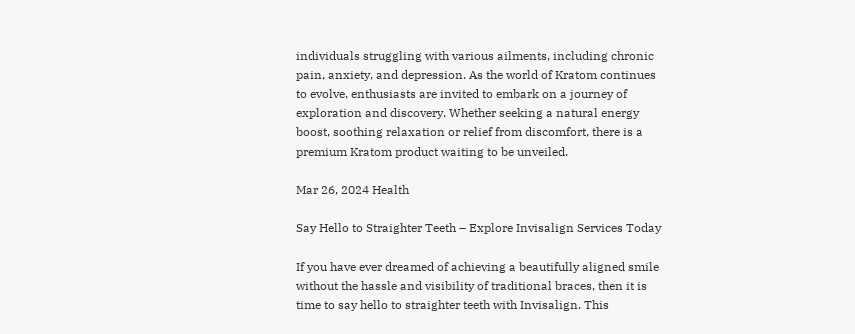individuals struggling with various ailments, including chronic pain, anxiety, and depression. As the world of Kratom continues to evolve, enthusiasts are invited to embark on a journey of exploration and discovery. Whether seeking a natural energy boost, soothing relaxation or relief from discomfort, there is a premium Kratom product waiting to be unveiled.

Mar 26, 2024 Health

Say Hello to Straighter Teeth – Explore Invisalign Services Today

If you have ever dreamed of achieving a beautifully aligned smile without the hassle and visibility of traditional braces, then it is time to say hello to straighter teeth with Invisalign. This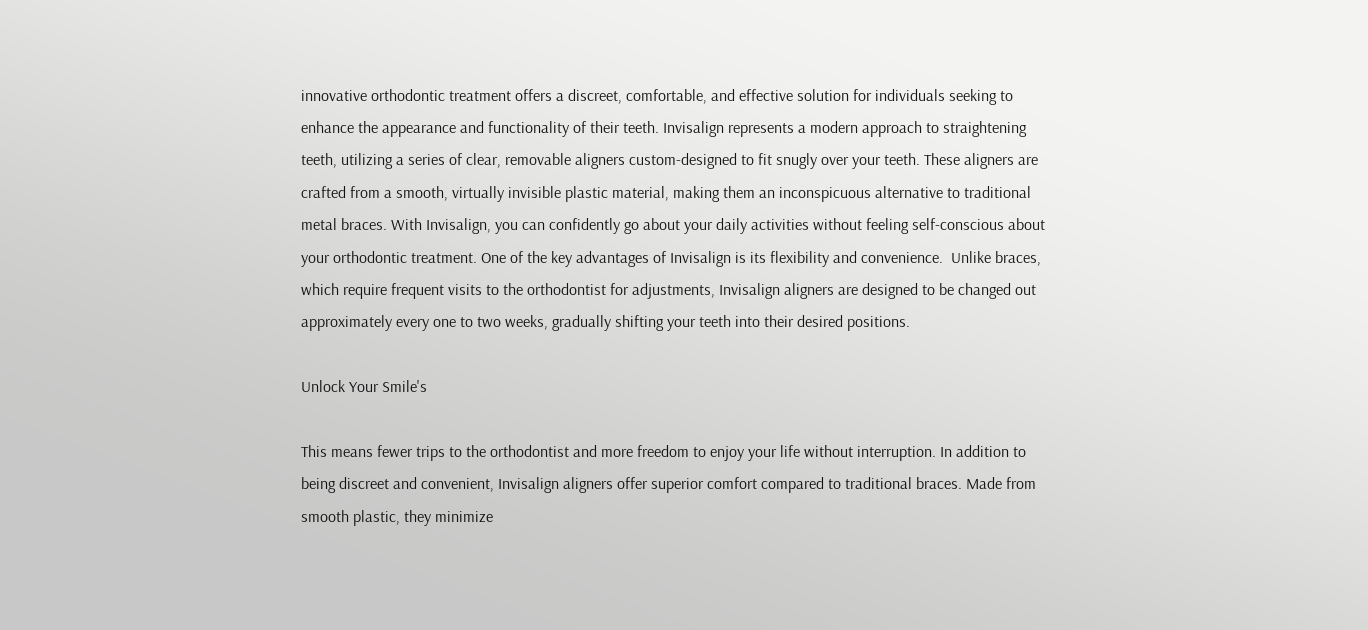innovative orthodontic treatment offers a discreet, comfortable, and effective solution for individuals seeking to enhance the appearance and functionality of their teeth. Invisalign represents a modern approach to straightening teeth, utilizing a series of clear, removable aligners custom-designed to fit snugly over your teeth. These aligners are crafted from a smooth, virtually invisible plastic material, making them an inconspicuous alternative to traditional metal braces. With Invisalign, you can confidently go about your daily activities without feeling self-conscious about your orthodontic treatment. One of the key advantages of Invisalign is its flexibility and convenience.  Unlike braces, which require frequent visits to the orthodontist for adjustments, Invisalign aligners are designed to be changed out approximately every one to two weeks, gradually shifting your teeth into their desired positions.

Unlock Your Smile's

This means fewer trips to the orthodontist and more freedom to enjoy your life without interruption. In addition to being discreet and convenient, Invisalign aligners offer superior comfort compared to traditional braces. Made from smooth plastic, they minimize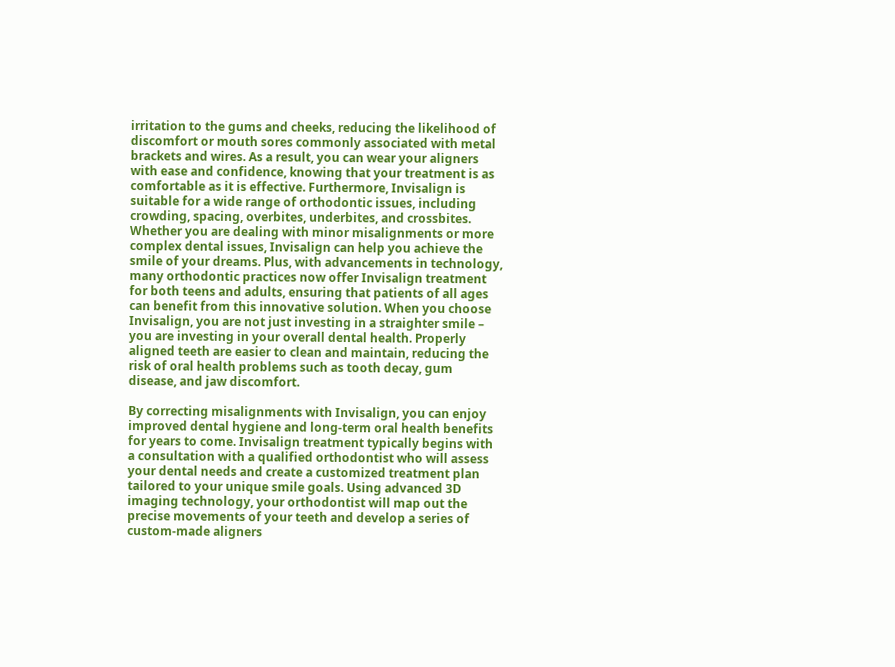irritation to the gums and cheeks, reducing the likelihood of discomfort or mouth sores commonly associated with metal brackets and wires. As a result, you can wear your aligners with ease and confidence, knowing that your treatment is as comfortable as it is effective. Furthermore, Invisalign is suitable for a wide range of orthodontic issues, including crowding, spacing, overbites, underbites, and crossbites. Whether you are dealing with minor misalignments or more complex dental issues, Invisalign can help you achieve the smile of your dreams. Plus, with advancements in technology, many orthodontic practices now offer Invisalign treatment for both teens and adults, ensuring that patients of all ages can benefit from this innovative solution. When you choose Invisalign, you are not just investing in a straighter smile – you are investing in your overall dental health. Properly aligned teeth are easier to clean and maintain, reducing the risk of oral health problems such as tooth decay, gum disease, and jaw discomfort.

By correcting misalignments with Invisalign, you can enjoy improved dental hygiene and long-term oral health benefits for years to come. Invisalign treatment typically begins with a consultation with a qualified orthodontist who will assess your dental needs and create a customized treatment plan tailored to your unique smile goals. Using advanced 3D imaging technology, your orthodontist will map out the precise movements of your teeth and develop a series of custom-made aligners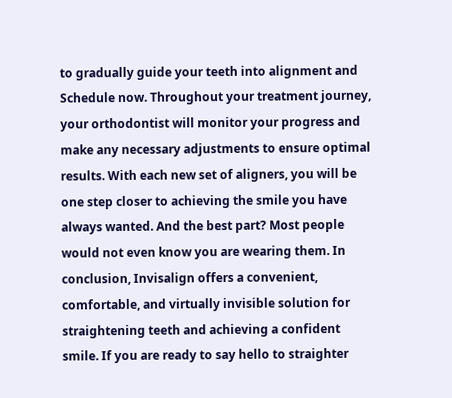to gradually guide your teeth into alignment and Schedule now. Throughout your treatment journey, your orthodontist will monitor your progress and make any necessary adjustments to ensure optimal results. With each new set of aligners, you will be one step closer to achieving the smile you have always wanted. And the best part? Most people would not even know you are wearing them. In conclusion, Invisalign offers a convenient, comfortable, and virtually invisible solution for straightening teeth and achieving a confident smile. If you are ready to say hello to straighter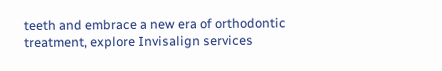teeth and embrace a new era of orthodontic treatment, explore Invisalign services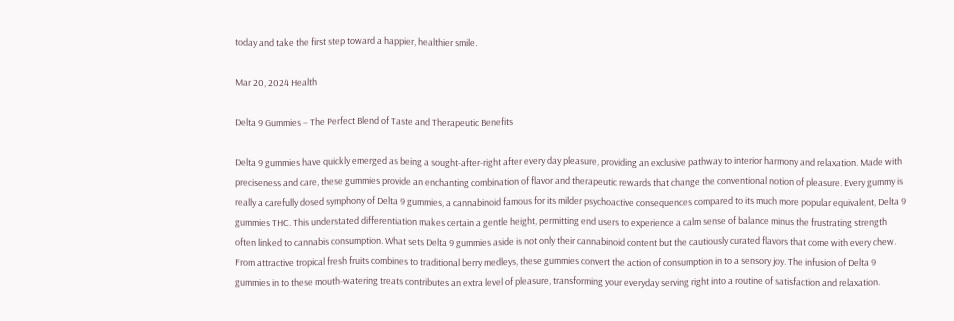today and take the first step toward a happier, healthier smile.

Mar 20, 2024 Health

Delta 9 Gummies – The Perfect Blend of Taste and Therapeutic Benefits

Delta 9 gummies have quickly emerged as being a sought-after-right after every day pleasure, providing an exclusive pathway to interior harmony and relaxation. Made with preciseness and care, these gummies provide an enchanting combination of flavor and therapeutic rewards that change the conventional notion of pleasure. Every gummy is really a carefully dosed symphony of Delta 9 gummies, a cannabinoid famous for its milder psychoactive consequences compared to its much more popular equivalent, Delta 9 gummies THC. This understated differentiation makes certain a gentle height, permitting end users to experience a calm sense of balance minus the frustrating strength often linked to cannabis consumption. What sets Delta 9 gummies aside is not only their cannabinoid content but the cautiously curated flavors that come with every chew. From attractive tropical fresh fruits combines to traditional berry medleys, these gummies convert the action of consumption in to a sensory joy. The infusion of Delta 9 gummies in to these mouth-watering treats contributes an extra level of pleasure, transforming your everyday serving right into a routine of satisfaction and relaxation.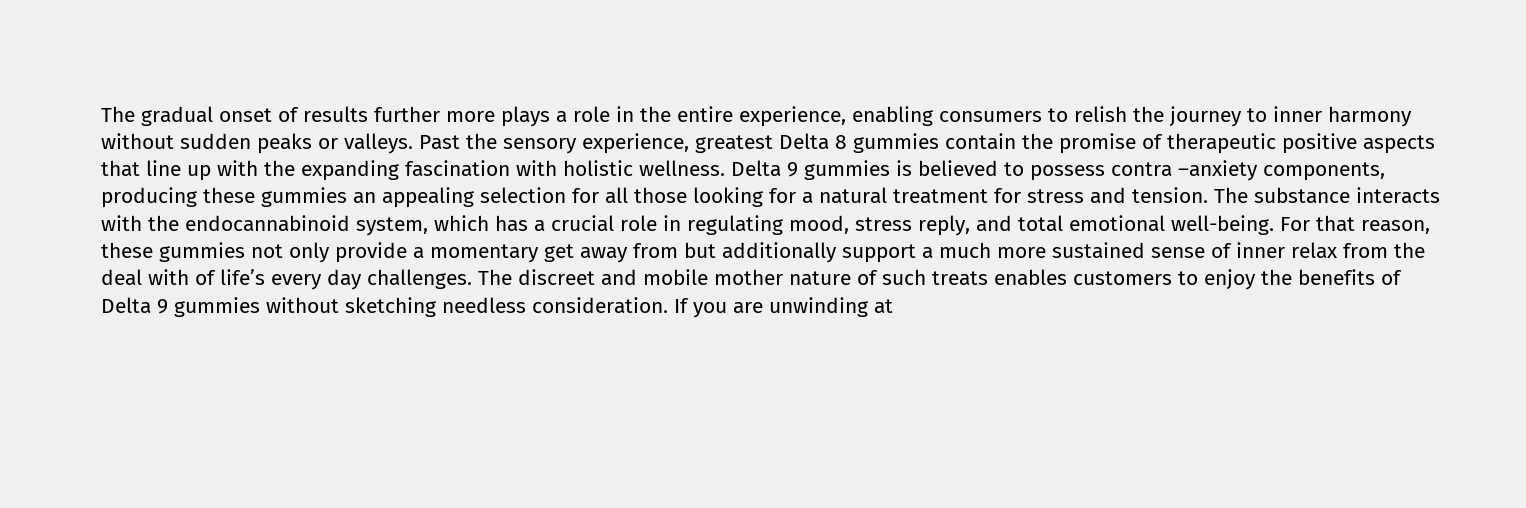The gradual onset of results further more plays a role in the entire experience, enabling consumers to relish the journey to inner harmony without sudden peaks or valleys. Past the sensory experience, greatest Delta 8 gummies contain the promise of therapeutic positive aspects that line up with the expanding fascination with holistic wellness. Delta 9 gummies is believed to possess contra –anxiety components, producing these gummies an appealing selection for all those looking for a natural treatment for stress and tension. The substance interacts with the endocannabinoid system, which has a crucial role in regulating mood, stress reply, and total emotional well-being. For that reason, these gummies not only provide a momentary get away from but additionally support a much more sustained sense of inner relax from the deal with of life’s every day challenges. The discreet and mobile mother nature of such treats enables customers to enjoy the benefits of Delta 9 gummies without sketching needless consideration. If you are unwinding at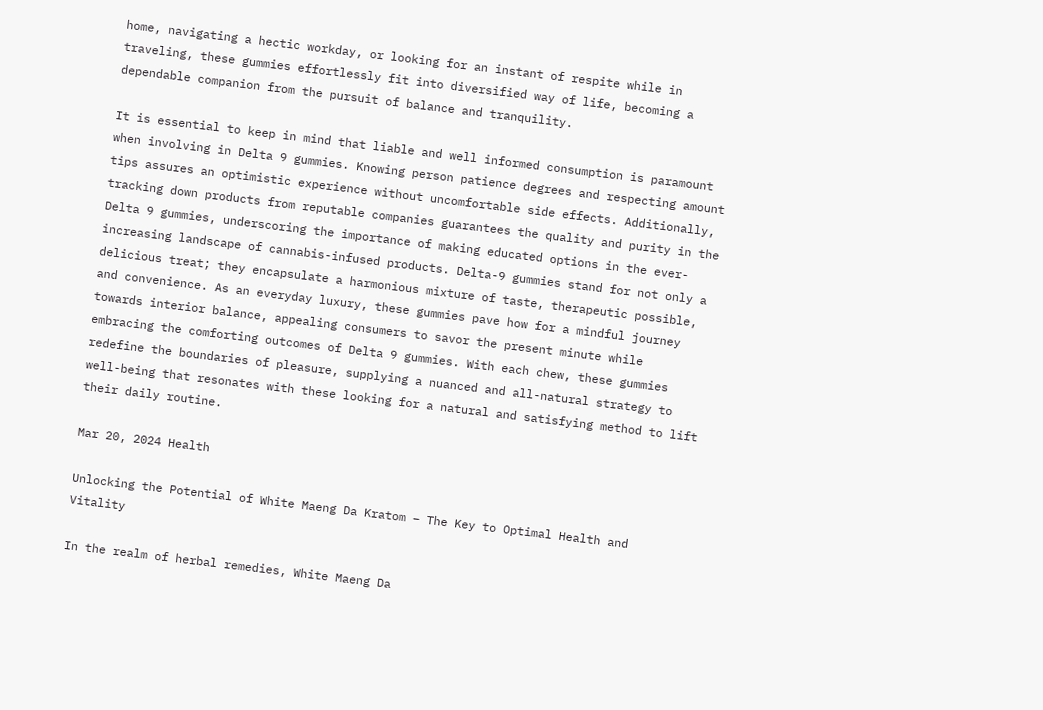home, navigating a hectic workday, or looking for an instant of respite while in traveling, these gummies effortlessly fit into diversified way of life, becoming a dependable companion from the pursuit of balance and tranquility.

It is essential to keep in mind that liable and well informed consumption is paramount when involving in Delta 9 gummies. Knowing person patience degrees and respecting amount tips assures an optimistic experience without uncomfortable side effects. Additionally, tracking down products from reputable companies guarantees the quality and purity in the Delta 9 gummies, underscoring the importance of making educated options in the ever-increasing landscape of cannabis-infused products. Delta-9 gummies stand for not only a delicious treat; they encapsulate a harmonious mixture of taste, therapeutic possible, and convenience. As an everyday luxury, these gummies pave how for a mindful journey towards interior balance, appealing consumers to savor the present minute while embracing the comforting outcomes of Delta 9 gummies. With each chew, these gummies redefine the boundaries of pleasure, supplying a nuanced and all-natural strategy to well-being that resonates with these looking for a natural and satisfying method to lift their daily routine.

Mar 20, 2024 Health

Unlocking the Potential of White Maeng Da Kratom – The Key to Optimal Health and Vitality

In the realm of herbal remedies, White Maeng Da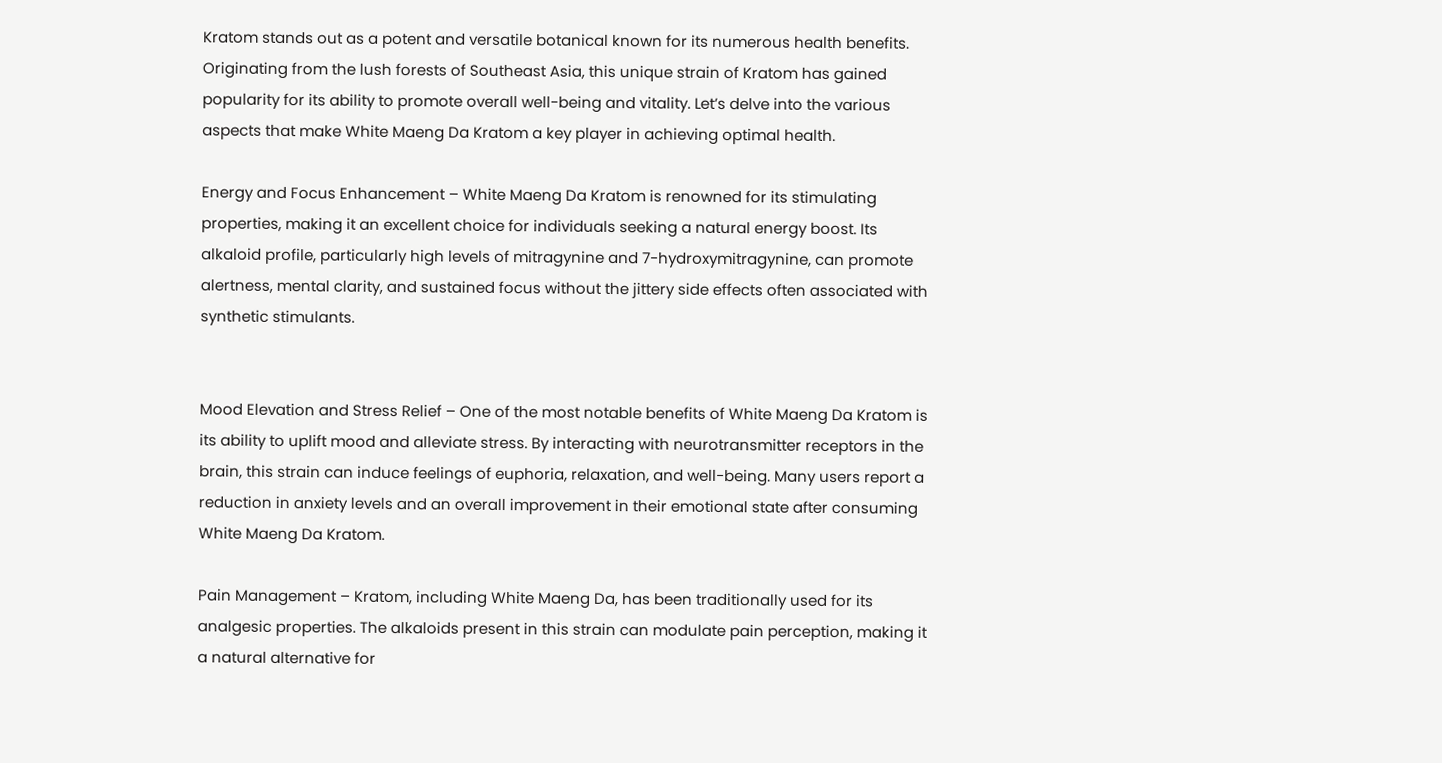Kratom stands out as a potent and versatile botanical known for its numerous health benefits. Originating from the lush forests of Southeast Asia, this unique strain of Kratom has gained popularity for its ability to promote overall well-being and vitality. Let’s delve into the various aspects that make White Maeng Da Kratom a key player in achieving optimal health.

Energy and Focus Enhancement – White Maeng Da Kratom is renowned for its stimulating properties, making it an excellent choice for individuals seeking a natural energy boost. Its alkaloid profile, particularly high levels of mitragynine and 7-hydroxymitragynine, can promote alertness, mental clarity, and sustained focus without the jittery side effects often associated with synthetic stimulants.


Mood Elevation and Stress Relief – One of the most notable benefits of White Maeng Da Kratom is its ability to uplift mood and alleviate stress. By interacting with neurotransmitter receptors in the brain, this strain can induce feelings of euphoria, relaxation, and well-being. Many users report a reduction in anxiety levels and an overall improvement in their emotional state after consuming White Maeng Da Kratom.

Pain Management – Kratom, including White Maeng Da, has been traditionally used for its analgesic properties. The alkaloids present in this strain can modulate pain perception, making it a natural alternative for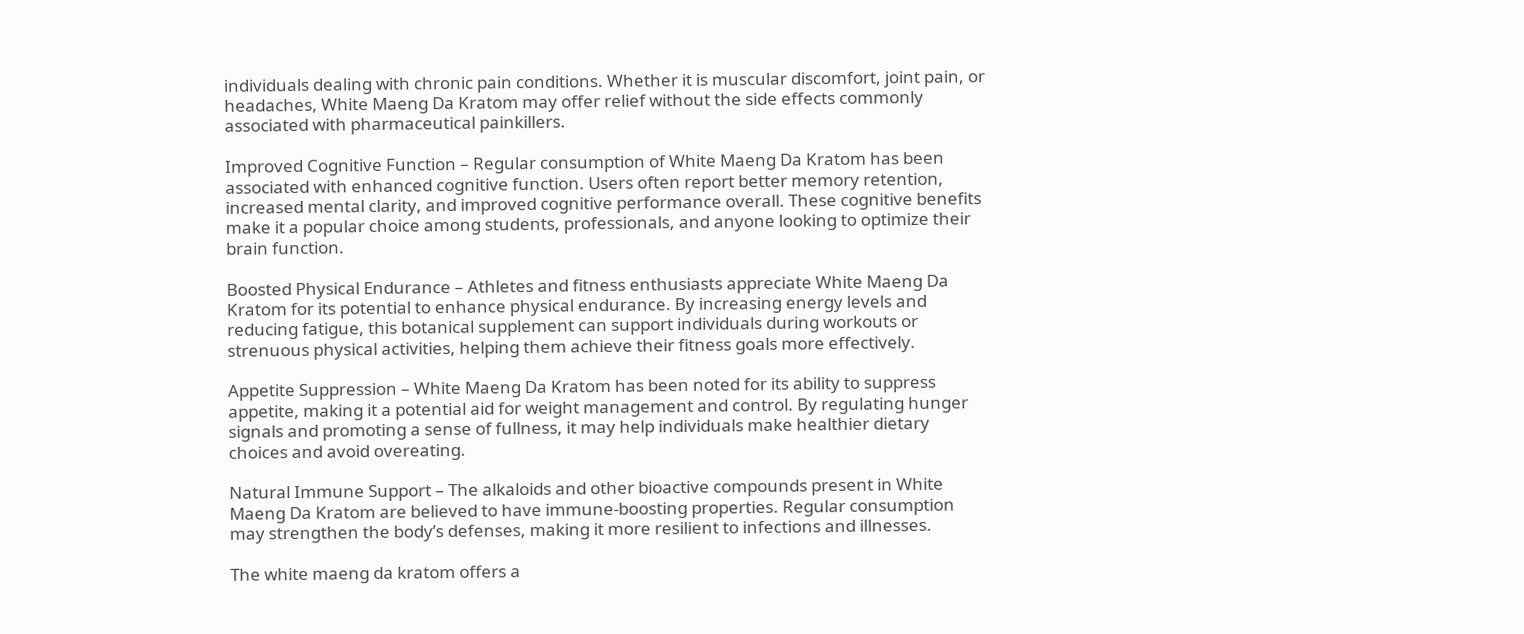individuals dealing with chronic pain conditions. Whether it is muscular discomfort, joint pain, or headaches, White Maeng Da Kratom may offer relief without the side effects commonly associated with pharmaceutical painkillers.

Improved Cognitive Function – Regular consumption of White Maeng Da Kratom has been associated with enhanced cognitive function. Users often report better memory retention, increased mental clarity, and improved cognitive performance overall. These cognitive benefits make it a popular choice among students, professionals, and anyone looking to optimize their brain function.

Boosted Physical Endurance – Athletes and fitness enthusiasts appreciate White Maeng Da Kratom for its potential to enhance physical endurance. By increasing energy levels and reducing fatigue, this botanical supplement can support individuals during workouts or strenuous physical activities, helping them achieve their fitness goals more effectively.

Appetite Suppression – White Maeng Da Kratom has been noted for its ability to suppress appetite, making it a potential aid for weight management and control. By regulating hunger signals and promoting a sense of fullness, it may help individuals make healthier dietary choices and avoid overeating.

Natural Immune Support – The alkaloids and other bioactive compounds present in White Maeng Da Kratom are believed to have immune-boosting properties. Regular consumption may strengthen the body’s defenses, making it more resilient to infections and illnesses.

The white maeng da kratom offers a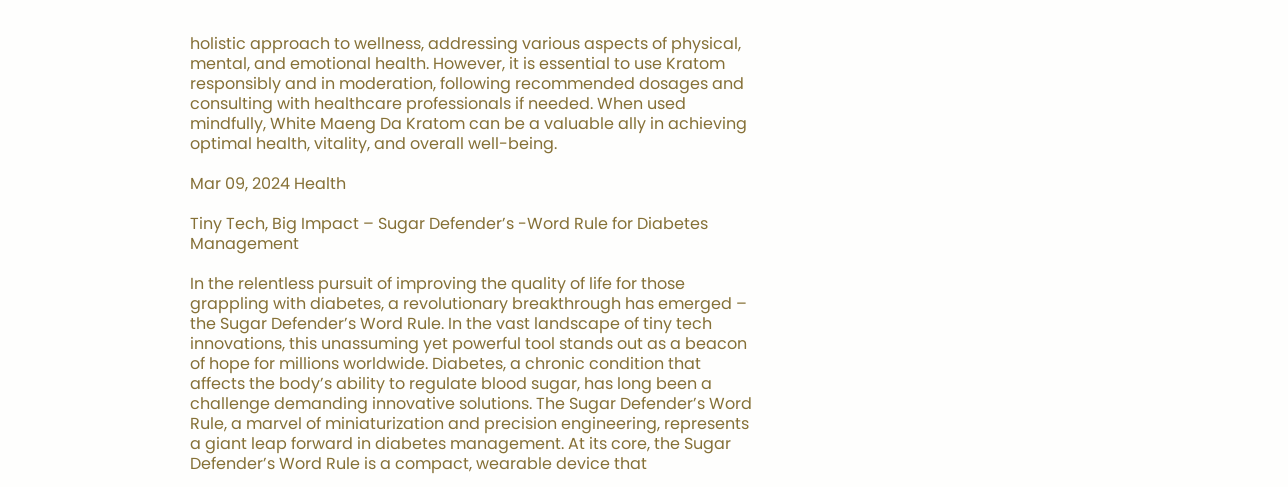holistic approach to wellness, addressing various aspects of physical, mental, and emotional health. However, it is essential to use Kratom responsibly and in moderation, following recommended dosages and consulting with healthcare professionals if needed. When used mindfully, White Maeng Da Kratom can be a valuable ally in achieving optimal health, vitality, and overall well-being.

Mar 09, 2024 Health

Tiny Tech, Big Impact – Sugar Defender’s -Word Rule for Diabetes Management

In the relentless pursuit of improving the quality of life for those grappling with diabetes, a revolutionary breakthrough has emerged – the Sugar Defender’s Word Rule. In the vast landscape of tiny tech innovations, this unassuming yet powerful tool stands out as a beacon of hope for millions worldwide. Diabetes, a chronic condition that affects the body’s ability to regulate blood sugar, has long been a challenge demanding innovative solutions. The Sugar Defender’s Word Rule, a marvel of miniaturization and precision engineering, represents a giant leap forward in diabetes management. At its core, the Sugar Defender’s Word Rule is a compact, wearable device that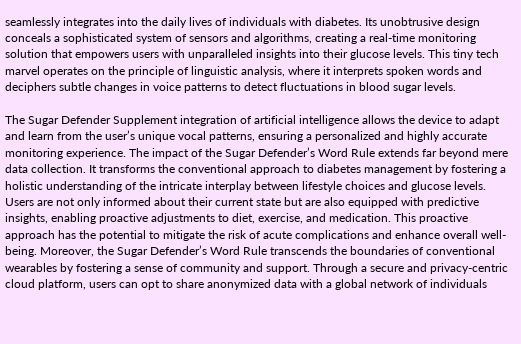seamlessly integrates into the daily lives of individuals with diabetes. Its unobtrusive design conceals a sophisticated system of sensors and algorithms, creating a real-time monitoring solution that empowers users with unparalleled insights into their glucose levels. This tiny tech marvel operates on the principle of linguistic analysis, where it interprets spoken words and deciphers subtle changes in voice patterns to detect fluctuations in blood sugar levels.

The Sugar Defender Supplement integration of artificial intelligence allows the device to adapt and learn from the user’s unique vocal patterns, ensuring a personalized and highly accurate monitoring experience. The impact of the Sugar Defender’s Word Rule extends far beyond mere data collection. It transforms the conventional approach to diabetes management by fostering a holistic understanding of the intricate interplay between lifestyle choices and glucose levels. Users are not only informed about their current state but are also equipped with predictive insights, enabling proactive adjustments to diet, exercise, and medication. This proactive approach has the potential to mitigate the risk of acute complications and enhance overall well-being. Moreover, the Sugar Defender’s Word Rule transcends the boundaries of conventional wearables by fostering a sense of community and support. Through a secure and privacy-centric cloud platform, users can opt to share anonymized data with a global network of individuals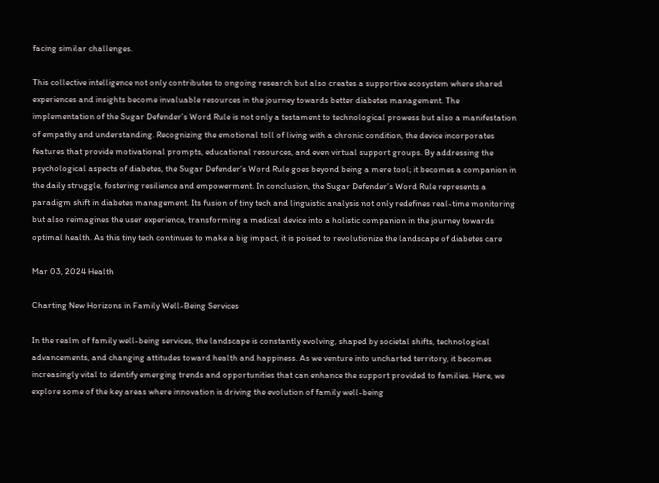facing similar challenges.

This collective intelligence not only contributes to ongoing research but also creates a supportive ecosystem where shared experiences and insights become invaluable resources in the journey towards better diabetes management. The implementation of the Sugar Defender’s Word Rule is not only a testament to technological prowess but also a manifestation of empathy and understanding. Recognizing the emotional toll of living with a chronic condition, the device incorporates features that provide motivational prompts, educational resources, and even virtual support groups. By addressing the psychological aspects of diabetes, the Sugar Defender’s Word Rule goes beyond being a mere tool; it becomes a companion in the daily struggle, fostering resilience and empowerment. In conclusion, the Sugar Defender’s Word Rule represents a paradigm shift in diabetes management. Its fusion of tiny tech and linguistic analysis not only redefines real-time monitoring but also reimagines the user experience, transforming a medical device into a holistic companion in the journey towards optimal health. As this tiny tech continues to make a big impact, it is poised to revolutionize the landscape of diabetes care

Mar 03, 2024 Health

Charting New Horizons in Family Well-Being Services

In the realm of family well-being services, the landscape is constantly evolving, shaped by societal shifts, technological advancements, and changing attitudes toward health and happiness. As we venture into uncharted territory, it becomes increasingly vital to identify emerging trends and opportunities that can enhance the support provided to families. Here, we explore some of the key areas where innovation is driving the evolution of family well-being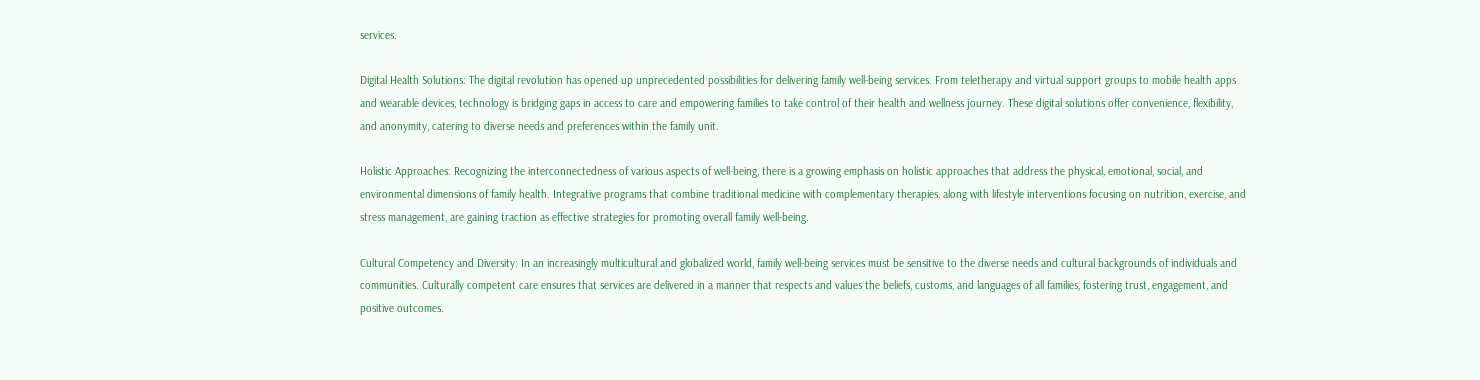services.

Digital Health Solutions: The digital revolution has opened up unprecedented possibilities for delivering family well-being services. From teletherapy and virtual support groups to mobile health apps and wearable devices, technology is bridging gaps in access to care and empowering families to take control of their health and wellness journey. These digital solutions offer convenience, flexibility, and anonymity, catering to diverse needs and preferences within the family unit.

Holistic Approaches: Recognizing the interconnectedness of various aspects of well-being, there is a growing emphasis on holistic approaches that address the physical, emotional, social, and environmental dimensions of family health. Integrative programs that combine traditional medicine with complementary therapies, along with lifestyle interventions focusing on nutrition, exercise, and stress management, are gaining traction as effective strategies for promoting overall family well-being.

Cultural Competency and Diversity: In an increasingly multicultural and globalized world, family well-being services must be sensitive to the diverse needs and cultural backgrounds of individuals and communities. Culturally competent care ensures that services are delivered in a manner that respects and values the beliefs, customs, and languages of all families, fostering trust, engagement, and positive outcomes.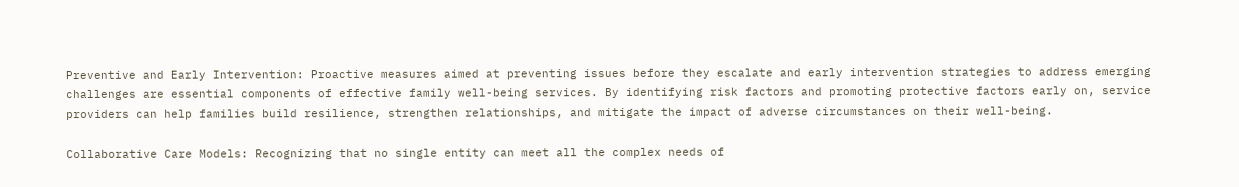Preventive and Early Intervention: Proactive measures aimed at preventing issues before they escalate and early intervention strategies to address emerging challenges are essential components of effective family well-being services. By identifying risk factors and promoting protective factors early on, service providers can help families build resilience, strengthen relationships, and mitigate the impact of adverse circumstances on their well-being.

Collaborative Care Models: Recognizing that no single entity can meet all the complex needs of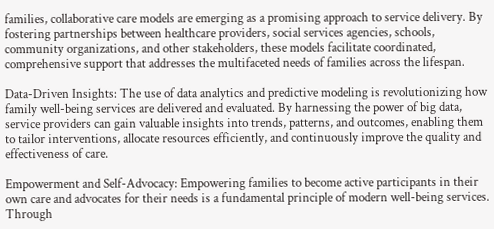families, collaborative care models are emerging as a promising approach to service delivery. By fostering partnerships between healthcare providers, social services agencies, schools, community organizations, and other stakeholders, these models facilitate coordinated, comprehensive support that addresses the multifaceted needs of families across the lifespan.

Data-Driven Insights: The use of data analytics and predictive modeling is revolutionizing how family well-being services are delivered and evaluated. By harnessing the power of big data, service providers can gain valuable insights into trends, patterns, and outcomes, enabling them to tailor interventions, allocate resources efficiently, and continuously improve the quality and effectiveness of care.

Empowerment and Self-Advocacy: Empowering families to become active participants in their own care and advocates for their needs is a fundamental principle of modern well-being services. Through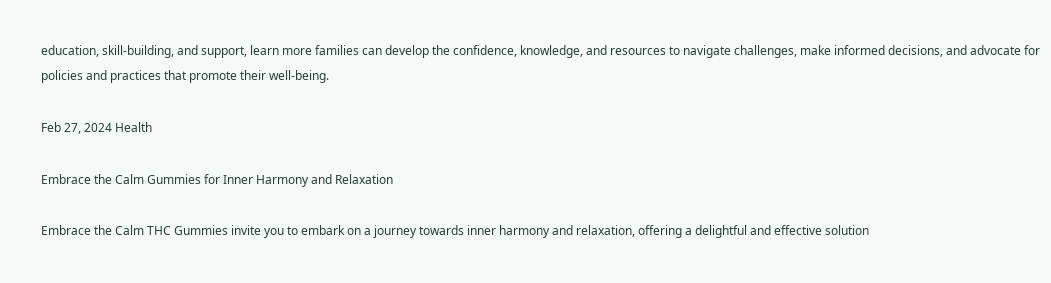education, skill-building, and support, learn more families can develop the confidence, knowledge, and resources to navigate challenges, make informed decisions, and advocate for policies and practices that promote their well-being.

Feb 27, 2024 Health

Embrace the Calm Gummies for Inner Harmony and Relaxation

Embrace the Calm THC Gummies invite you to embark on a journey towards inner harmony and relaxation, offering a delightful and effective solution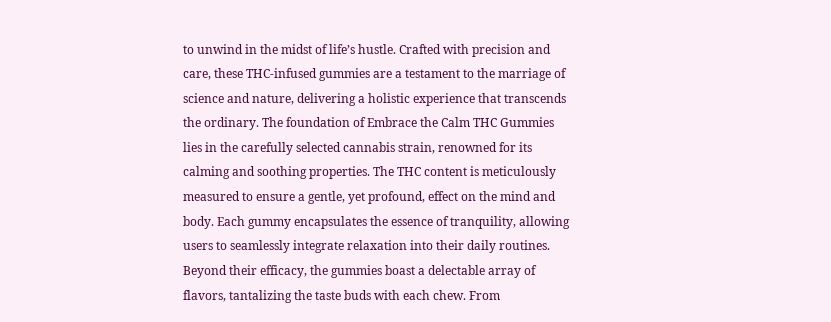to unwind in the midst of life’s hustle. Crafted with precision and care, these THC-infused gummies are a testament to the marriage of science and nature, delivering a holistic experience that transcends the ordinary. The foundation of Embrace the Calm THC Gummies lies in the carefully selected cannabis strain, renowned for its calming and soothing properties. The THC content is meticulously measured to ensure a gentle, yet profound, effect on the mind and body. Each gummy encapsulates the essence of tranquility, allowing users to seamlessly integrate relaxation into their daily routines. Beyond their efficacy, the gummies boast a delectable array of flavors, tantalizing the taste buds with each chew. From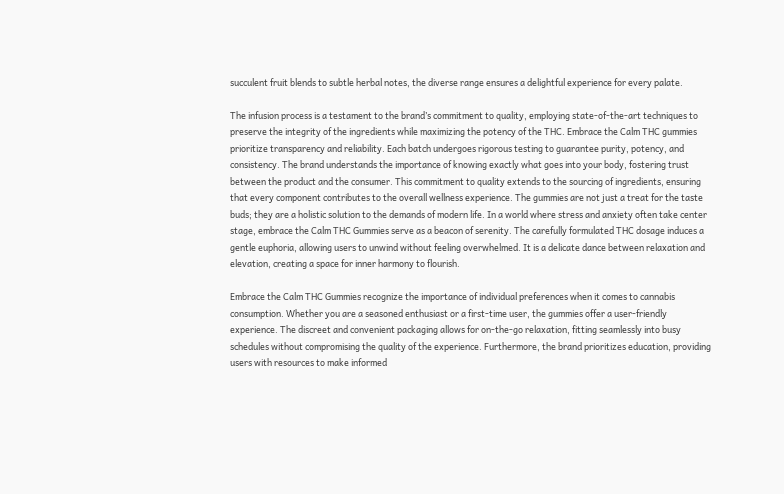succulent fruit blends to subtle herbal notes, the diverse range ensures a delightful experience for every palate.

The infusion process is a testament to the brand’s commitment to quality, employing state-of-the-art techniques to preserve the integrity of the ingredients while maximizing the potency of the THC. Embrace the Calm THC gummies prioritize transparency and reliability. Each batch undergoes rigorous testing to guarantee purity, potency, and consistency. The brand understands the importance of knowing exactly what goes into your body, fostering trust between the product and the consumer. This commitment to quality extends to the sourcing of ingredients, ensuring that every component contributes to the overall wellness experience. The gummies are not just a treat for the taste buds; they are a holistic solution to the demands of modern life. In a world where stress and anxiety often take center stage, embrace the Calm THC Gummies serve as a beacon of serenity. The carefully formulated THC dosage induces a gentle euphoria, allowing users to unwind without feeling overwhelmed. It is a delicate dance between relaxation and elevation, creating a space for inner harmony to flourish.

Embrace the Calm THC Gummies recognize the importance of individual preferences when it comes to cannabis consumption. Whether you are a seasoned enthusiast or a first-time user, the gummies offer a user-friendly experience. The discreet and convenient packaging allows for on-the-go relaxation, fitting seamlessly into busy schedules without compromising the quality of the experience. Furthermore, the brand prioritizes education, providing users with resources to make informed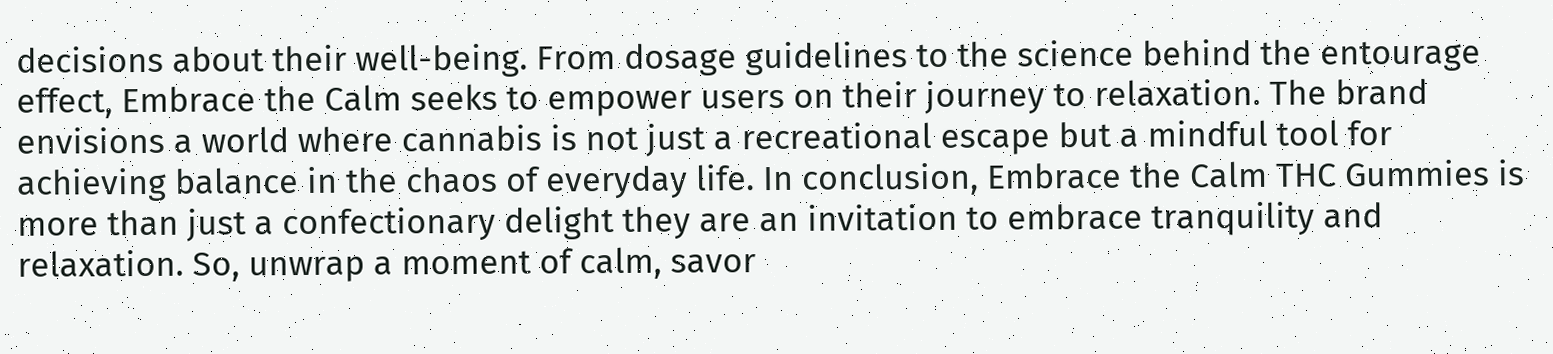decisions about their well-being. From dosage guidelines to the science behind the entourage effect, Embrace the Calm seeks to empower users on their journey to relaxation. The brand envisions a world where cannabis is not just a recreational escape but a mindful tool for achieving balance in the chaos of everyday life. In conclusion, Embrace the Calm THC Gummies is more than just a confectionary delight they are an invitation to embrace tranquility and relaxation. So, unwrap a moment of calm, savor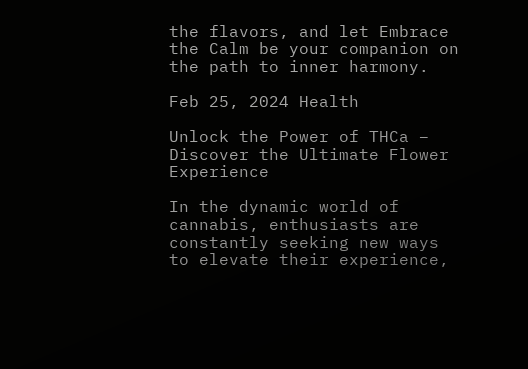the flavors, and let Embrace the Calm be your companion on the path to inner harmony.

Feb 25, 2024 Health

Unlock the Power of THCa – Discover the Ultimate Flower Experience

In the dynamic world of cannabis, enthusiasts are constantly seeking new ways to elevate their experience,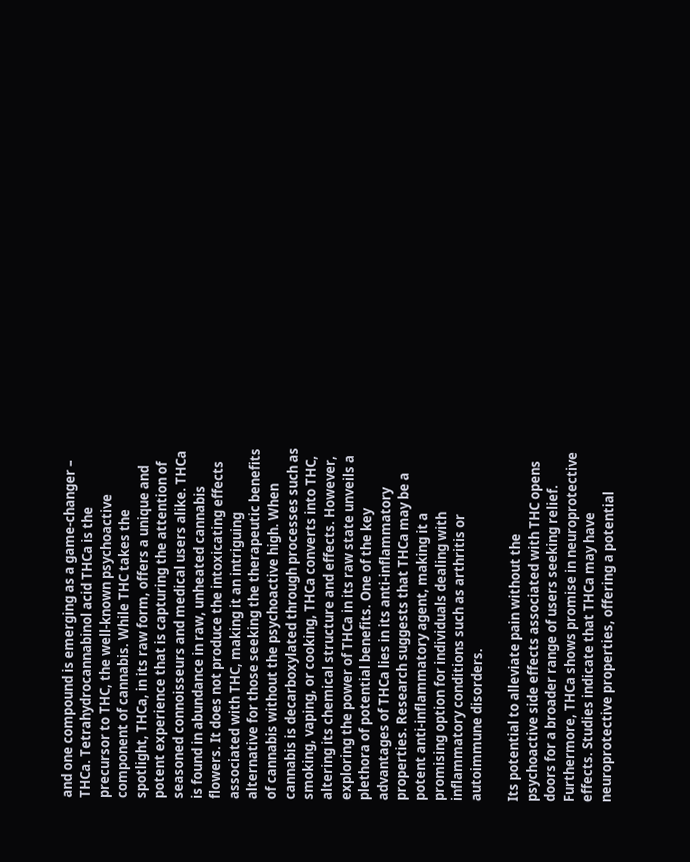and one compound is emerging as a game-changer – THCa. Tetrahydrocannabinol acid THCa is the precursor to THC, the well-known psychoactive component of cannabis. While THC takes the spotlight, THCa, in its raw form, offers a unique and potent experience that is capturing the attention of seasoned connoisseurs and medical users alike. THCa is found in abundance in raw, unheated cannabis flowers. It does not produce the intoxicating effects associated with THC, making it an intriguing alternative for those seeking the therapeutic benefits of cannabis without the psychoactive high. When cannabis is decarboxylated through processes such as smoking, vaping, or cooking, THCa converts into THC, altering its chemical structure and effects. However, exploring the power of THCa in its raw state unveils a plethora of potential benefits. One of the key advantages of THCa lies in its anti-inflammatory properties. Research suggests that THCa may be a potent anti-inflammatory agent, making it a promising option for individuals dealing with inflammatory conditions such as arthritis or autoimmune disorders.

Its potential to alleviate pain without the psychoactive side effects associated with THC opens doors for a broader range of users seeking relief. Furthermore, THCa shows promise in neuroprotective effects. Studies indicate that THCa may have neuroprotective properties, offering a potential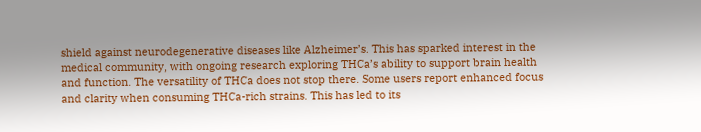shield against neurodegenerative diseases like Alzheimer’s. This has sparked interest in the medical community, with ongoing research exploring THCa’s ability to support brain health and function. The versatility of THCa does not stop there. Some users report enhanced focus and clarity when consuming THCa-rich strains. This has led to its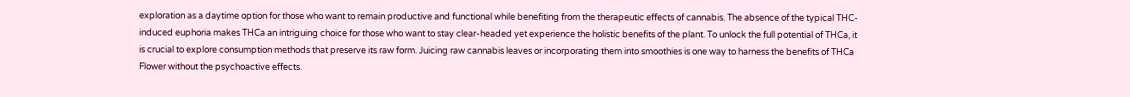exploration as a daytime option for those who want to remain productive and functional while benefiting from the therapeutic effects of cannabis. The absence of the typical THC-induced euphoria makes THCa an intriguing choice for those who want to stay clear-headed yet experience the holistic benefits of the plant. To unlock the full potential of THCa, it is crucial to explore consumption methods that preserve its raw form. Juicing raw cannabis leaves or incorporating them into smoothies is one way to harness the benefits of THCa Flower without the psychoactive effects.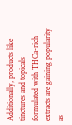Additionally, products like tinctures and topicals formulated with THCa-rich extracts are gaining popularity as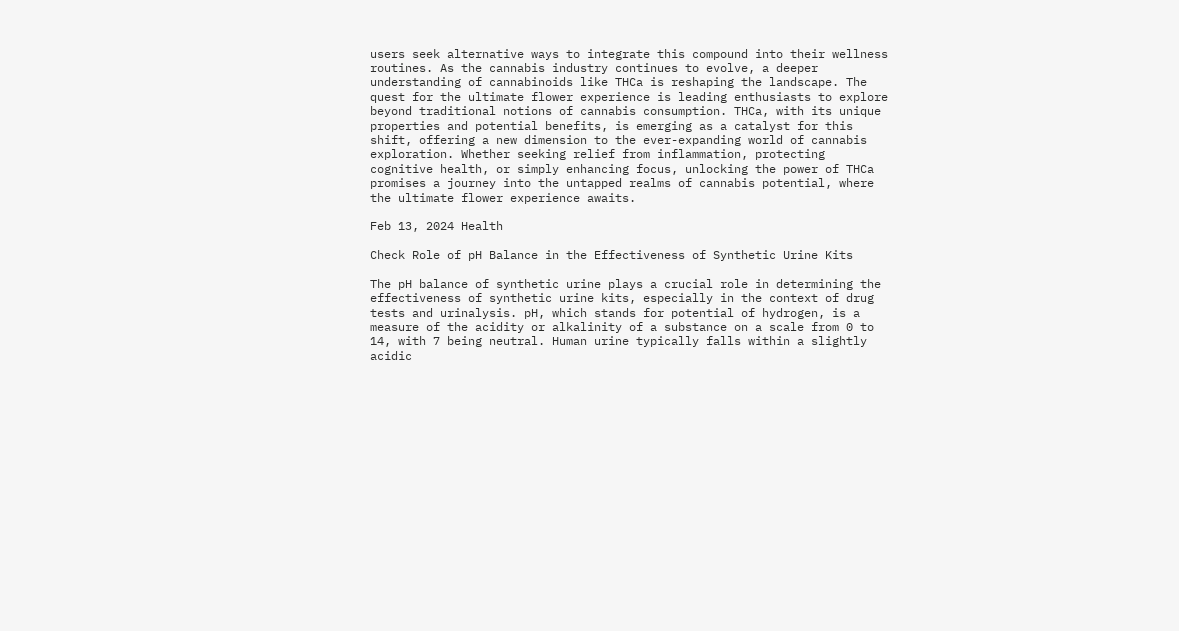users seek alternative ways to integrate this compound into their wellness routines. As the cannabis industry continues to evolve, a deeper understanding of cannabinoids like THCa is reshaping the landscape. The quest for the ultimate flower experience is leading enthusiasts to explore beyond traditional notions of cannabis consumption. THCa, with its unique properties and potential benefits, is emerging as a catalyst for this shift, offering a new dimension to the ever-expanding world of cannabis exploration. Whether seeking relief from inflammation, protecting cognitive health, or simply enhancing focus, unlocking the power of THCa promises a journey into the untapped realms of cannabis potential, where the ultimate flower experience awaits.

Feb 13, 2024 Health

Check Role of pH Balance in the Effectiveness of Synthetic Urine Kits

The pH balance of synthetic urine plays a crucial role in determining the effectiveness of synthetic urine kits, especially in the context of drug tests and urinalysis. pH, which stands for potential of hydrogen, is a measure of the acidity or alkalinity of a substance on a scale from 0 to 14, with 7 being neutral. Human urine typically falls within a slightly acidic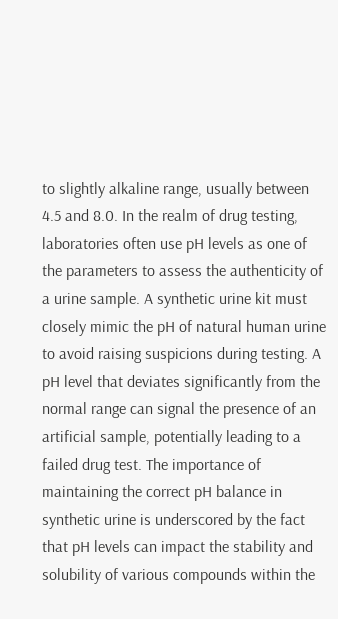to slightly alkaline range, usually between 4.5 and 8.0. In the realm of drug testing, laboratories often use pH levels as one of the parameters to assess the authenticity of a urine sample. A synthetic urine kit must closely mimic the pH of natural human urine to avoid raising suspicions during testing. A pH level that deviates significantly from the normal range can signal the presence of an artificial sample, potentially leading to a failed drug test. The importance of maintaining the correct pH balance in synthetic urine is underscored by the fact that pH levels can impact the stability and solubility of various compounds within the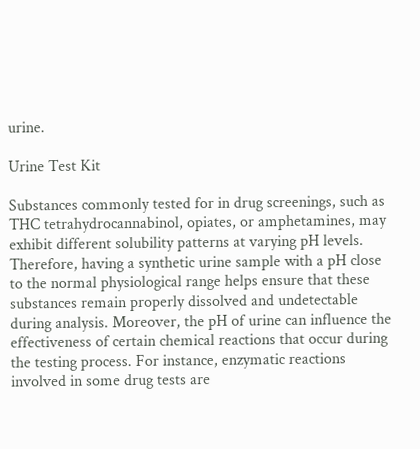urine.

Urine Test Kit

Substances commonly tested for in drug screenings, such as THC tetrahydrocannabinol, opiates, or amphetamines, may exhibit different solubility patterns at varying pH levels. Therefore, having a synthetic urine sample with a pH close to the normal physiological range helps ensure that these substances remain properly dissolved and undetectable during analysis. Moreover, the pH of urine can influence the effectiveness of certain chemical reactions that occur during the testing process. For instance, enzymatic reactions involved in some drug tests are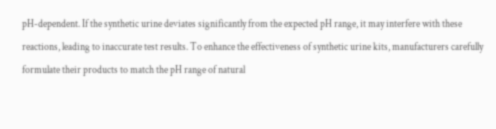pH-dependent. If the synthetic urine deviates significantly from the expected pH range, it may interfere with these reactions, leading to inaccurate test results. To enhance the effectiveness of synthetic urine kits, manufacturers carefully formulate their products to match the pH range of natural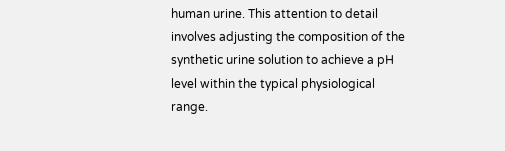human urine. This attention to detail involves adjusting the composition of the synthetic urine solution to achieve a pH level within the typical physiological range.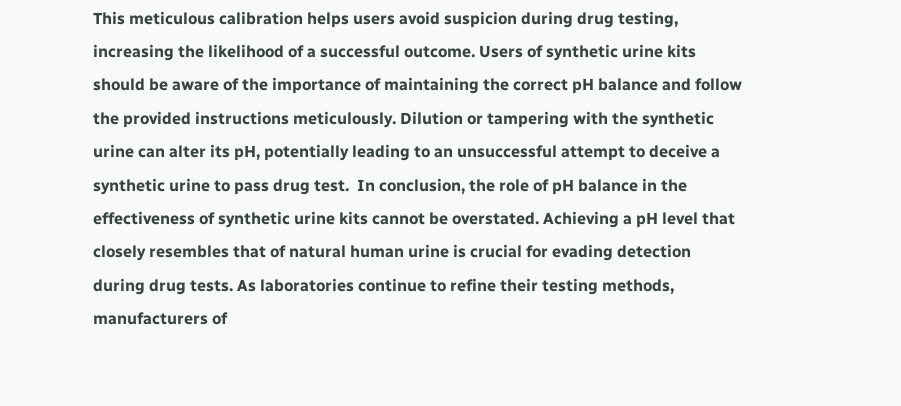This meticulous calibration helps users avoid suspicion during drug testing, increasing the likelihood of a successful outcome. Users of synthetic urine kits should be aware of the importance of maintaining the correct pH balance and follow the provided instructions meticulously. Dilution or tampering with the synthetic urine can alter its pH, potentially leading to an unsuccessful attempt to deceive a synthetic urine to pass drug test.  In conclusion, the role of pH balance in the effectiveness of synthetic urine kits cannot be overstated. Achieving a pH level that closely resembles that of natural human urine is crucial for evading detection during drug tests. As laboratories continue to refine their testing methods, manufacturers of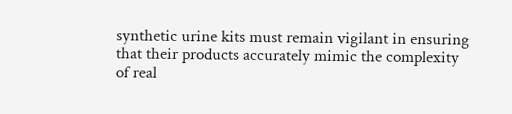synthetic urine kits must remain vigilant in ensuring that their products accurately mimic the complexity of real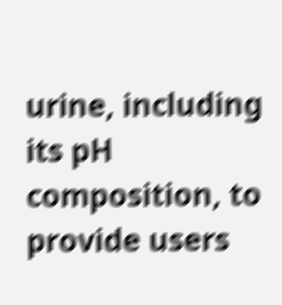urine, including its pH composition, to provide users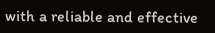with a reliable and effective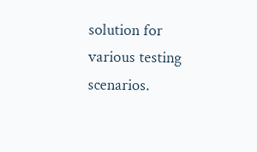solution for various testing scenarios.